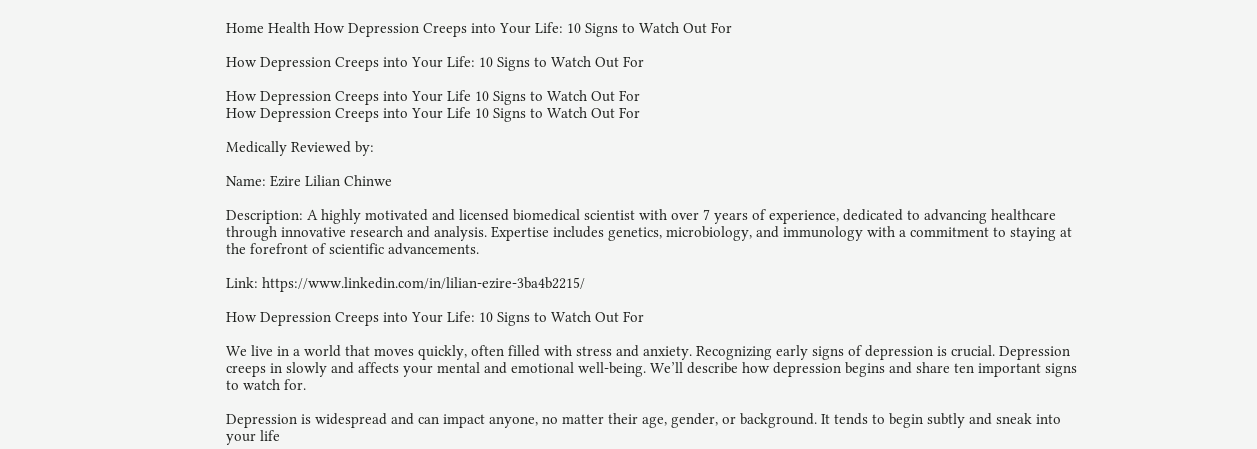Home Health How Depression Creeps into Your Life: 10 Signs to Watch Out For

How Depression Creeps into Your Life: 10 Signs to Watch Out For

How Depression Creeps into Your Life 10 Signs to Watch Out For
How Depression Creeps into Your Life 10 Signs to Watch Out For

Medically Reviewed by:

Name: Ezire Lilian Chinwe

Description: A highly motivated and licensed biomedical scientist with over 7 years of experience, dedicated to advancing healthcare through innovative research and analysis. Expertise includes genetics, microbiology, and immunology with a commitment to staying at the forefront of scientific advancements.

Link: https://www.linkedin.com/in/lilian-ezire-3ba4b2215/

How Depression Creeps into Your Life: 10 Signs to Watch Out For

We live in a world that moves quickly, often filled with stress and anxiety. Recognizing early signs of depression is crucial. Depression creeps in slowly and affects your mental and emotional well-being. We’ll describe how depression begins and share ten important signs to watch for.

Depression is widespread and can impact anyone, no matter their age, gender, or background. It tends to begin subtly and sneak into your life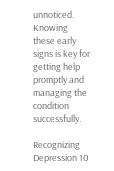unnoticed. Knowing these early signs is key for getting help promptly and managing the condition successfully.

Recognizing Depression 10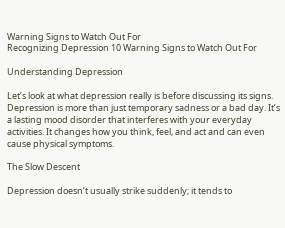Warning Signs to Watch Out For
Recognizing Depression 10 Warning Signs to Watch Out For

Understanding Depression

Let’s look at what depression really is before discussing its signs. Depression is more than just temporary sadness or a bad day. It’s a lasting mood disorder that interferes with your everyday activities. It changes how you think, feel, and act and can even cause physical symptoms.

The Slow Descent

Depression doesn’t usually strike suddenly; it tends to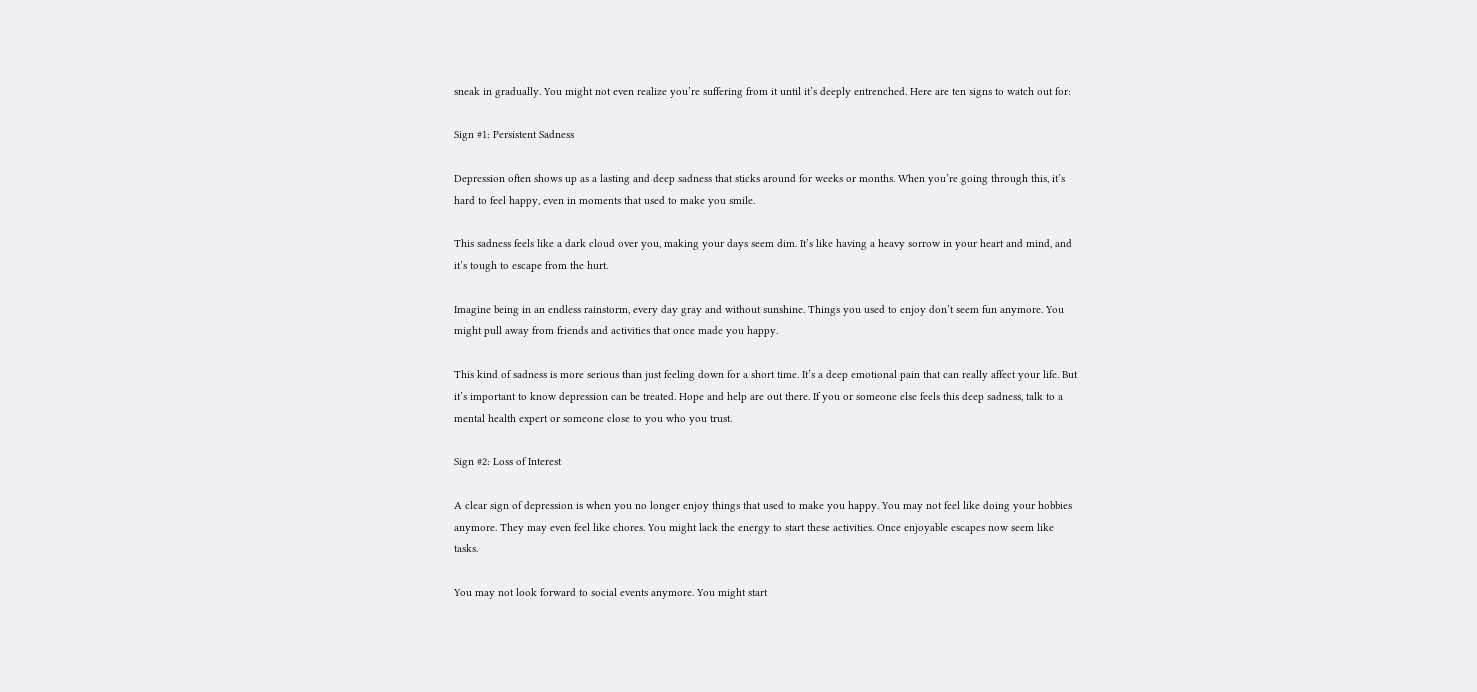sneak in gradually. You might not even realize you’re suffering from it until it’s deeply entrenched. Here are ten signs to watch out for:

Sign #1: Persistent Sadness

Depression often shows up as a lasting and deep sadness that sticks around for weeks or months. When you’re going through this, it’s hard to feel happy, even in moments that used to make you smile.

This sadness feels like a dark cloud over you, making your days seem dim. It’s like having a heavy sorrow in your heart and mind, and it’s tough to escape from the hurt.

Imagine being in an endless rainstorm, every day gray and without sunshine. Things you used to enjoy don’t seem fun anymore. You might pull away from friends and activities that once made you happy.

This kind of sadness is more serious than just feeling down for a short time. It’s a deep emotional pain that can really affect your life. But it’s important to know depression can be treated. Hope and help are out there. If you or someone else feels this deep sadness, talk to a mental health expert or someone close to you who you trust.

Sign #2: Loss of Interest

A clear sign of depression is when you no longer enjoy things that used to make you happy. You may not feel like doing your hobbies anymore. They may even feel like chores. You might lack the energy to start these activities. Once enjoyable escapes now seem like tasks.

You may not look forward to social events anymore. You might start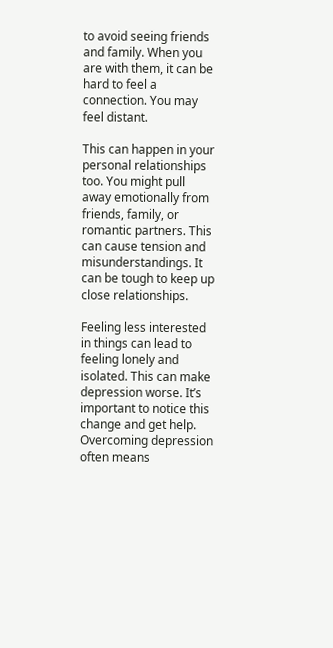to avoid seeing friends and family. When you are with them, it can be hard to feel a connection. You may feel distant.

This can happen in your personal relationships too. You might pull away emotionally from friends, family, or romantic partners. This can cause tension and misunderstandings. It can be tough to keep up close relationships.

Feeling less interested in things can lead to feeling lonely and isolated. This can make depression worse. It’s important to notice this change and get help. Overcoming depression often means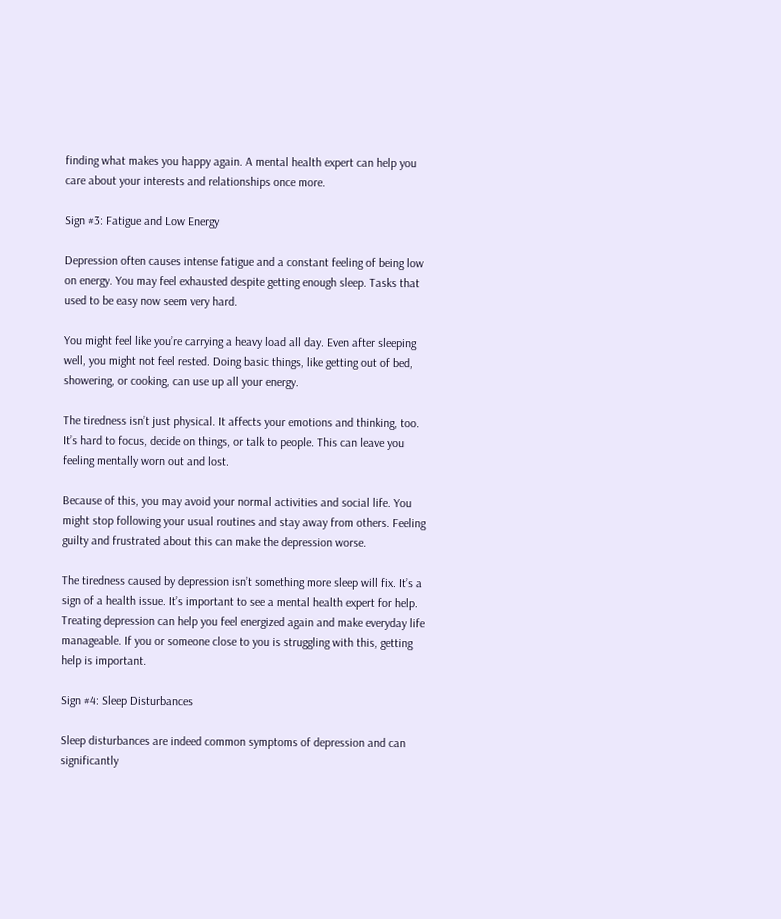finding what makes you happy again. A mental health expert can help you care about your interests and relationships once more.

Sign #3: Fatigue and Low Energy

Depression often causes intense fatigue and a constant feeling of being low on energy. You may feel exhausted despite getting enough sleep. Tasks that used to be easy now seem very hard.

You might feel like you’re carrying a heavy load all day. Even after sleeping well, you might not feel rested. Doing basic things, like getting out of bed, showering, or cooking, can use up all your energy.

The tiredness isn’t just physical. It affects your emotions and thinking, too. It’s hard to focus, decide on things, or talk to people. This can leave you feeling mentally worn out and lost.

Because of this, you may avoid your normal activities and social life. You might stop following your usual routines and stay away from others. Feeling guilty and frustrated about this can make the depression worse.

The tiredness caused by depression isn’t something more sleep will fix. It’s a sign of a health issue. It’s important to see a mental health expert for help. Treating depression can help you feel energized again and make everyday life manageable. If you or someone close to you is struggling with this, getting help is important.

Sign #4: Sleep Disturbances

Sleep disturbances are indeed common symptoms of depression and can significantly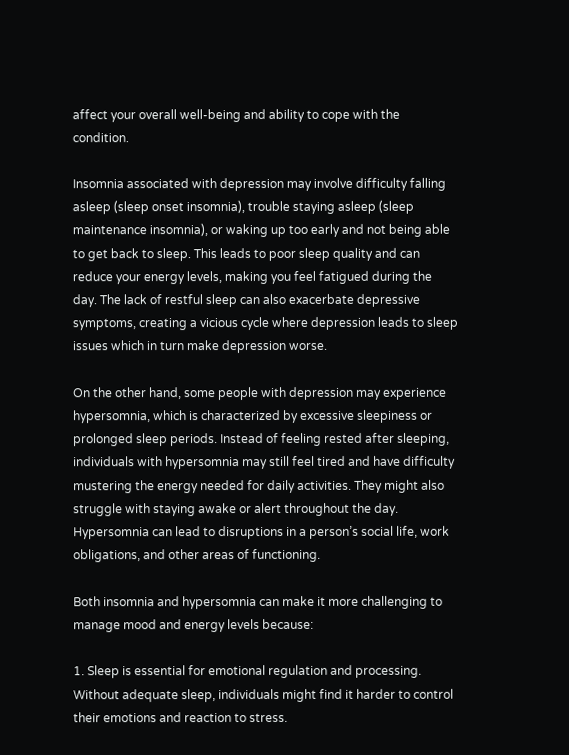affect your overall well-being and ability to cope with the condition.

Insomnia associated with depression may involve difficulty falling asleep (sleep onset insomnia), trouble staying asleep (sleep maintenance insomnia), or waking up too early and not being able to get back to sleep. This leads to poor sleep quality and can reduce your energy levels, making you feel fatigued during the day. The lack of restful sleep can also exacerbate depressive symptoms, creating a vicious cycle where depression leads to sleep issues which in turn make depression worse.

On the other hand, some people with depression may experience hypersomnia, which is characterized by excessive sleepiness or prolonged sleep periods. Instead of feeling rested after sleeping, individuals with hypersomnia may still feel tired and have difficulty mustering the energy needed for daily activities. They might also struggle with staying awake or alert throughout the day. Hypersomnia can lead to disruptions in a person’s social life, work obligations, and other areas of functioning.

Both insomnia and hypersomnia can make it more challenging to manage mood and energy levels because:

1. Sleep is essential for emotional regulation and processing. Without adequate sleep, individuals might find it harder to control their emotions and reaction to stress.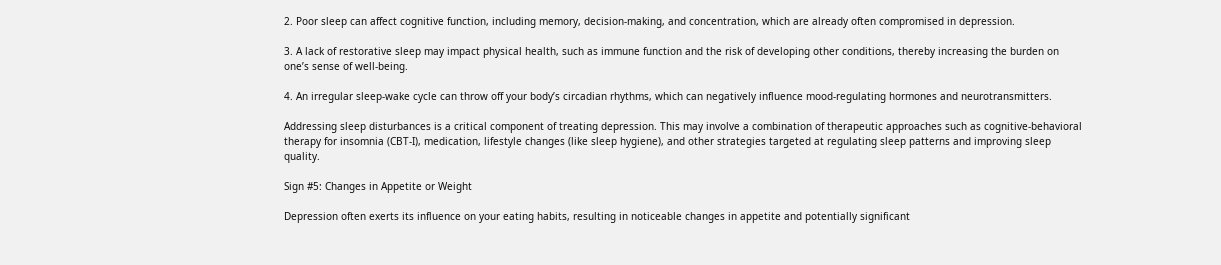2. Poor sleep can affect cognitive function, including memory, decision-making, and concentration, which are already often compromised in depression.

3. A lack of restorative sleep may impact physical health, such as immune function and the risk of developing other conditions, thereby increasing the burden on one’s sense of well-being.

4. An irregular sleep-wake cycle can throw off your body’s circadian rhythms, which can negatively influence mood-regulating hormones and neurotransmitters.

Addressing sleep disturbances is a critical component of treating depression. This may involve a combination of therapeutic approaches such as cognitive-behavioral therapy for insomnia (CBT-I), medication, lifestyle changes (like sleep hygiene), and other strategies targeted at regulating sleep patterns and improving sleep quality.

Sign #5: Changes in Appetite or Weight

Depression often exerts its influence on your eating habits, resulting in noticeable changes in appetite and potentially significant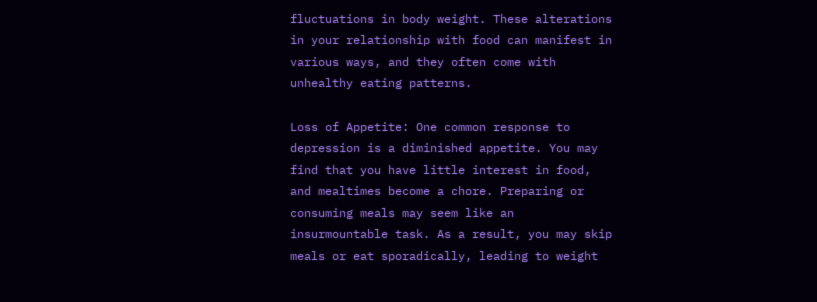fluctuations in body weight. These alterations in your relationship with food can manifest in various ways, and they often come with unhealthy eating patterns.

Loss of Appetite: One common response to depression is a diminished appetite. You may find that you have little interest in food, and mealtimes become a chore. Preparing or consuming meals may seem like an insurmountable task. As a result, you may skip meals or eat sporadically, leading to weight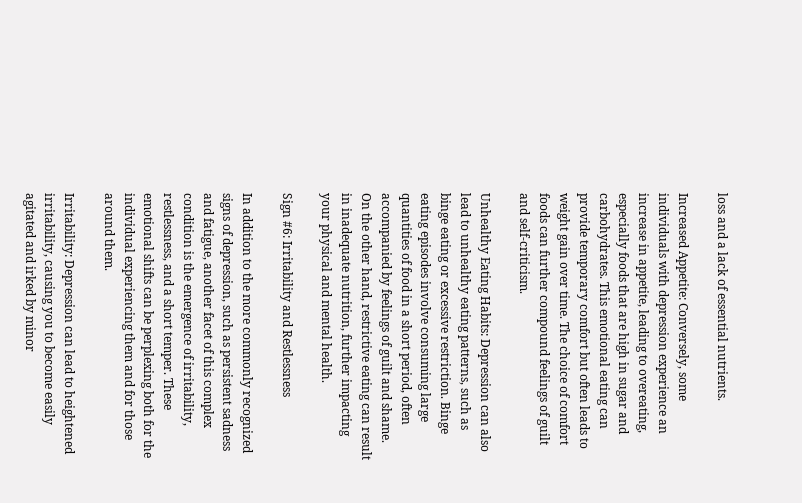loss and a lack of essential nutrients.

Increased Appetite: Conversely, some individuals with depression experience an increase in appetite, leading to overeating, especially foods that are high in sugar and carbohydrates. This emotional eating can provide temporary comfort but often leads to weight gain over time. The choice of comfort foods can further compound feelings of guilt and self-criticism.

Unhealthy Eating Habits: Depression can also lead to unhealthy eating patterns, such as binge eating or excessive restriction. Binge eating episodes involve consuming large quantities of food in a short period, often accompanied by feelings of guilt and shame. On the other hand, restrictive eating can result in inadequate nutrition, further impacting your physical and mental health.

Sign #6: Irritability and Restlessness

In addition to the more commonly recognized signs of depression, such as persistent sadness and fatigue, another facet of this complex condition is the emergence of irritability, restlessness, and a short temper. These emotional shifts can be perplexing both for the individual experiencing them and for those around them.

Irritability: Depression can lead to heightened irritability, causing you to become easily agitated and irked by minor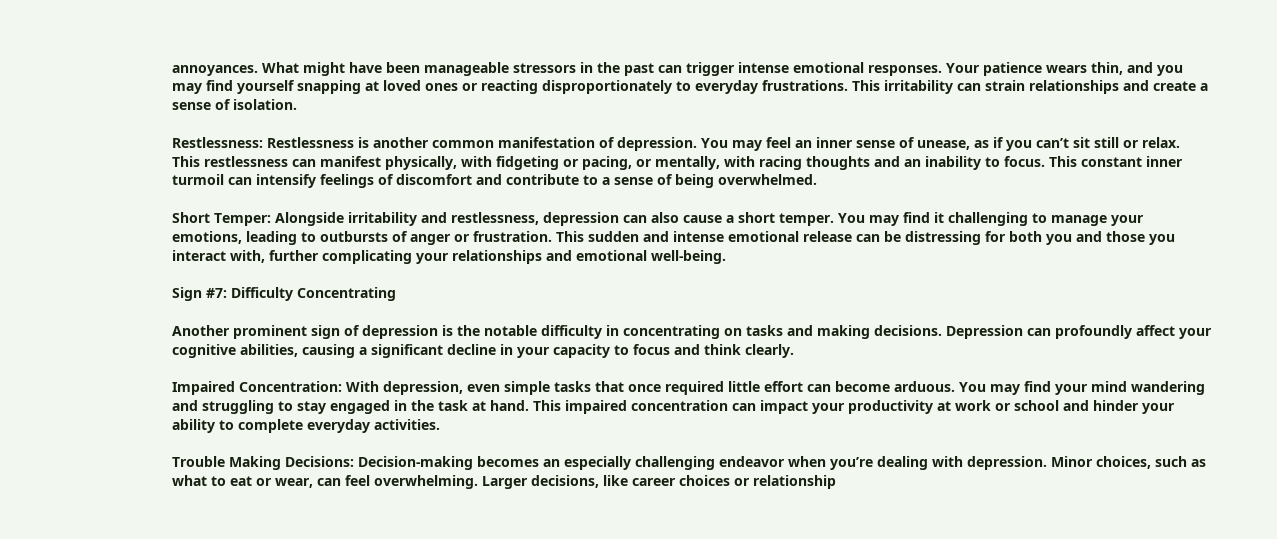annoyances. What might have been manageable stressors in the past can trigger intense emotional responses. Your patience wears thin, and you may find yourself snapping at loved ones or reacting disproportionately to everyday frustrations. This irritability can strain relationships and create a sense of isolation.

Restlessness: Restlessness is another common manifestation of depression. You may feel an inner sense of unease, as if you can’t sit still or relax. This restlessness can manifest physically, with fidgeting or pacing, or mentally, with racing thoughts and an inability to focus. This constant inner turmoil can intensify feelings of discomfort and contribute to a sense of being overwhelmed.

Short Temper: Alongside irritability and restlessness, depression can also cause a short temper. You may find it challenging to manage your emotions, leading to outbursts of anger or frustration. This sudden and intense emotional release can be distressing for both you and those you interact with, further complicating your relationships and emotional well-being.

Sign #7: Difficulty Concentrating

Another prominent sign of depression is the notable difficulty in concentrating on tasks and making decisions. Depression can profoundly affect your cognitive abilities, causing a significant decline in your capacity to focus and think clearly.

Impaired Concentration: With depression, even simple tasks that once required little effort can become arduous. You may find your mind wandering and struggling to stay engaged in the task at hand. This impaired concentration can impact your productivity at work or school and hinder your ability to complete everyday activities.

Trouble Making Decisions: Decision-making becomes an especially challenging endeavor when you’re dealing with depression. Minor choices, such as what to eat or wear, can feel overwhelming. Larger decisions, like career choices or relationship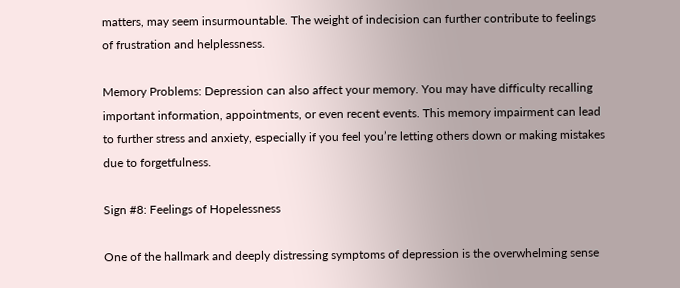matters, may seem insurmountable. The weight of indecision can further contribute to feelings of frustration and helplessness.

Memory Problems: Depression can also affect your memory. You may have difficulty recalling important information, appointments, or even recent events. This memory impairment can lead to further stress and anxiety, especially if you feel you’re letting others down or making mistakes due to forgetfulness.

Sign #8: Feelings of Hopelessness

One of the hallmark and deeply distressing symptoms of depression is the overwhelming sense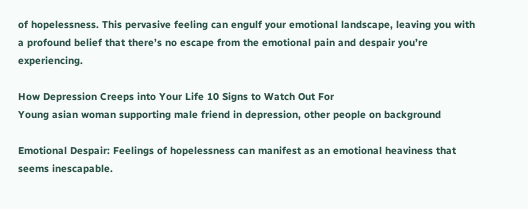of hopelessness. This pervasive feeling can engulf your emotional landscape, leaving you with a profound belief that there’s no escape from the emotional pain and despair you’re experiencing.

How Depression Creeps into Your Life 10 Signs to Watch Out For
Young asian woman supporting male friend in depression, other people on background

Emotional Despair: Feelings of hopelessness can manifest as an emotional heaviness that seems inescapable.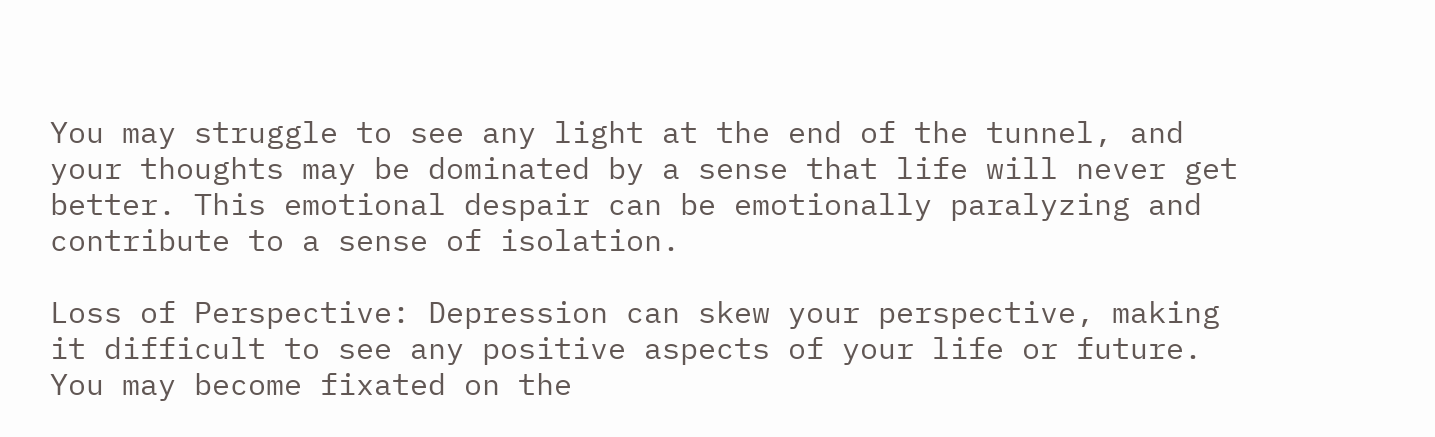You may struggle to see any light at the end of the tunnel, and your thoughts may be dominated by a sense that life will never get better. This emotional despair can be emotionally paralyzing and contribute to a sense of isolation.

Loss of Perspective: Depression can skew your perspective, making it difficult to see any positive aspects of your life or future. You may become fixated on the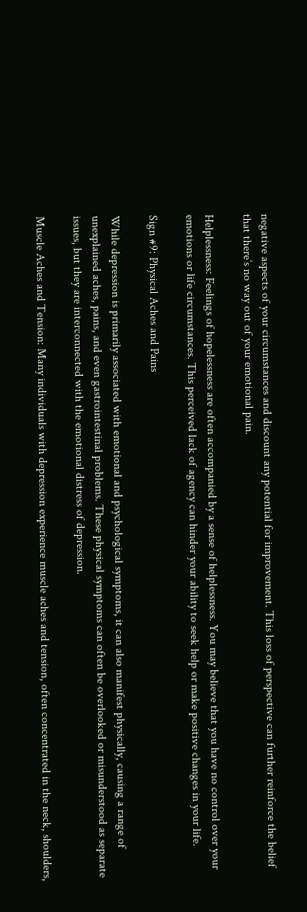negative aspects of your circumstances and discount any potential for improvement. This loss of perspective can further reinforce the belief that there’s no way out of your emotional pain.

Helplessness: Feelings of hopelessness are often accompanied by a sense of helplessness. You may believe that you have no control over your emotions or life circumstances. This perceived lack of agency can hinder your ability to seek help or make positive changes in your life.

Sign #9: Physical Aches and Pains

While depression is primarily associated with emotional and psychological symptoms, it can also manifest physically, causing a range of unexplained aches, pains, and even gastrointestinal problems. These physical symptoms can often be overlooked or misunderstood as separate issues, but they are interconnected with the emotional distress of depression.

Muscle Aches and Tension: Many individuals with depression experience muscle aches and tension, often concentrated in the neck, shoulders,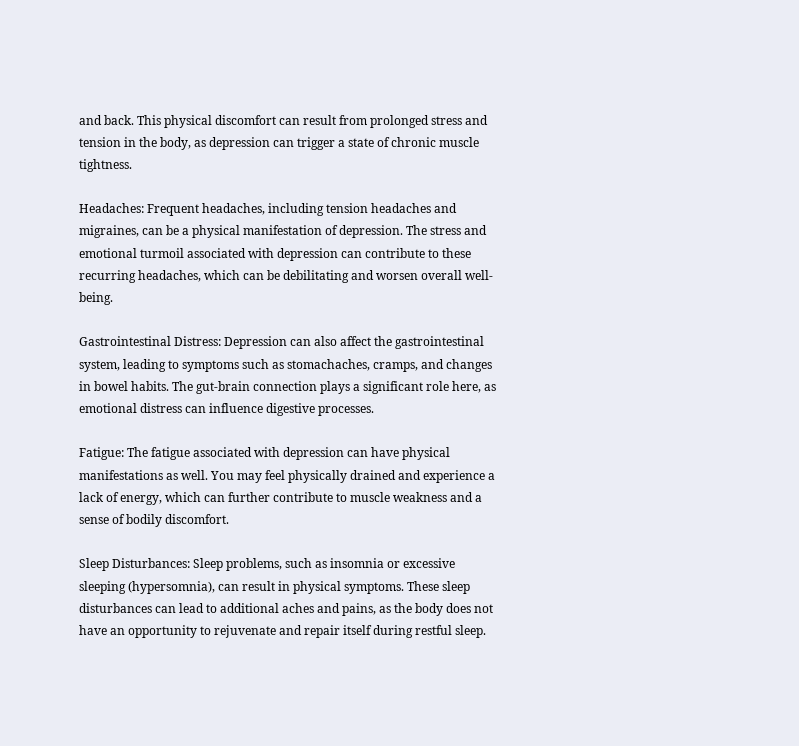and back. This physical discomfort can result from prolonged stress and tension in the body, as depression can trigger a state of chronic muscle tightness.

Headaches: Frequent headaches, including tension headaches and migraines, can be a physical manifestation of depression. The stress and emotional turmoil associated with depression can contribute to these recurring headaches, which can be debilitating and worsen overall well-being.

Gastrointestinal Distress: Depression can also affect the gastrointestinal system, leading to symptoms such as stomachaches, cramps, and changes in bowel habits. The gut-brain connection plays a significant role here, as emotional distress can influence digestive processes.

Fatigue: The fatigue associated with depression can have physical manifestations as well. You may feel physically drained and experience a lack of energy, which can further contribute to muscle weakness and a sense of bodily discomfort.

Sleep Disturbances: Sleep problems, such as insomnia or excessive sleeping (hypersomnia), can result in physical symptoms. These sleep disturbances can lead to additional aches and pains, as the body does not have an opportunity to rejuvenate and repair itself during restful sleep.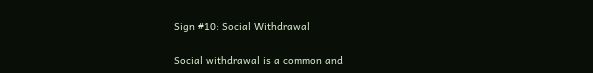Sign #10: Social Withdrawal

Social withdrawal is a common and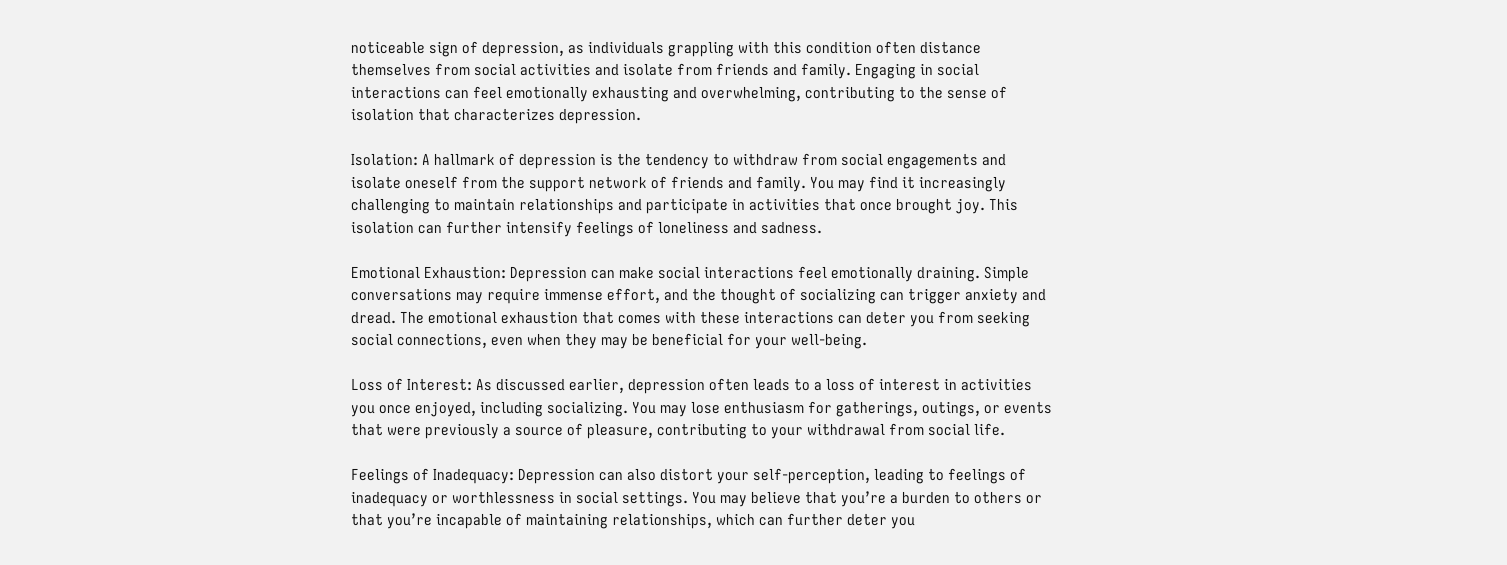noticeable sign of depression, as individuals grappling with this condition often distance themselves from social activities and isolate from friends and family. Engaging in social interactions can feel emotionally exhausting and overwhelming, contributing to the sense of isolation that characterizes depression.

Isolation: A hallmark of depression is the tendency to withdraw from social engagements and isolate oneself from the support network of friends and family. You may find it increasingly challenging to maintain relationships and participate in activities that once brought joy. This isolation can further intensify feelings of loneliness and sadness.

Emotional Exhaustion: Depression can make social interactions feel emotionally draining. Simple conversations may require immense effort, and the thought of socializing can trigger anxiety and dread. The emotional exhaustion that comes with these interactions can deter you from seeking social connections, even when they may be beneficial for your well-being.

Loss of Interest: As discussed earlier, depression often leads to a loss of interest in activities you once enjoyed, including socializing. You may lose enthusiasm for gatherings, outings, or events that were previously a source of pleasure, contributing to your withdrawal from social life.

Feelings of Inadequacy: Depression can also distort your self-perception, leading to feelings of inadequacy or worthlessness in social settings. You may believe that you’re a burden to others or that you’re incapable of maintaining relationships, which can further deter you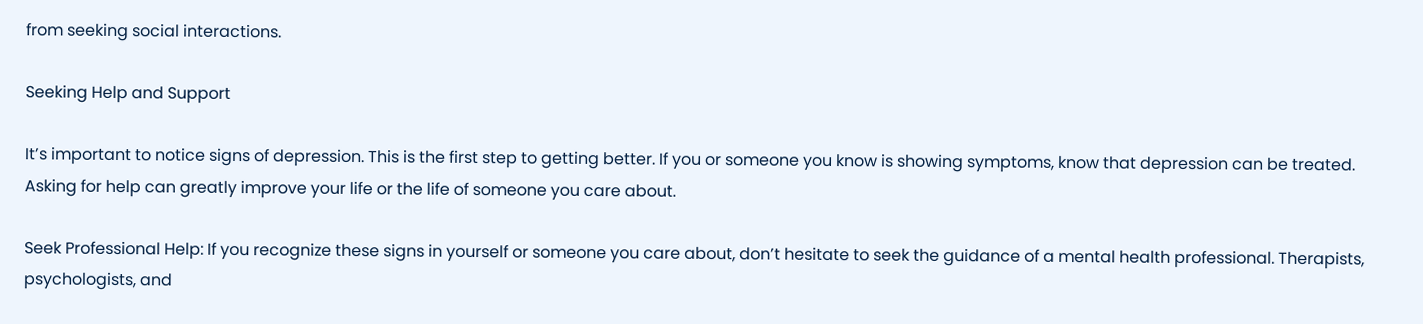from seeking social interactions.

Seeking Help and Support

It’s important to notice signs of depression. This is the first step to getting better. If you or someone you know is showing symptoms, know that depression can be treated. Asking for help can greatly improve your life or the life of someone you care about.

Seek Professional Help: If you recognize these signs in yourself or someone you care about, don’t hesitate to seek the guidance of a mental health professional. Therapists, psychologists, and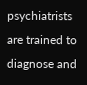psychiatrists are trained to diagnose and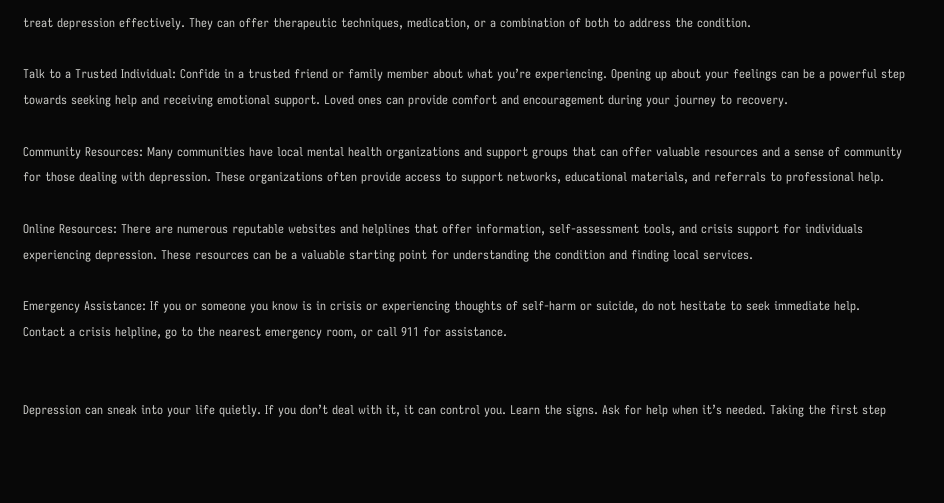treat depression effectively. They can offer therapeutic techniques, medication, or a combination of both to address the condition.

Talk to a Trusted Individual: Confide in a trusted friend or family member about what you’re experiencing. Opening up about your feelings can be a powerful step towards seeking help and receiving emotional support. Loved ones can provide comfort and encouragement during your journey to recovery.

Community Resources: Many communities have local mental health organizations and support groups that can offer valuable resources and a sense of community for those dealing with depression. These organizations often provide access to support networks, educational materials, and referrals to professional help.

Online Resources: There are numerous reputable websites and helplines that offer information, self-assessment tools, and crisis support for individuals experiencing depression. These resources can be a valuable starting point for understanding the condition and finding local services.

Emergency Assistance: If you or someone you know is in crisis or experiencing thoughts of self-harm or suicide, do not hesitate to seek immediate help. Contact a crisis helpline, go to the nearest emergency room, or call 911 for assistance.


Depression can sneak into your life quietly. If you don’t deal with it, it can control you. Learn the signs. Ask for help when it’s needed. Taking the first step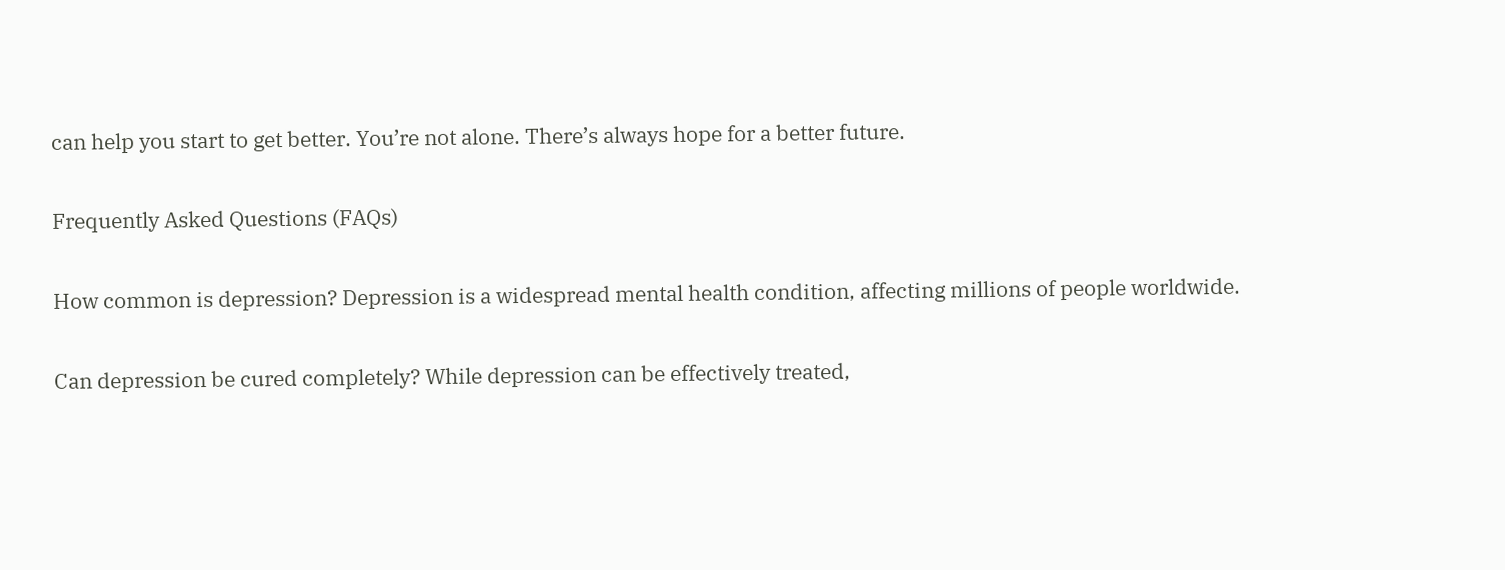can help you start to get better. You’re not alone. There’s always hope for a better future.

Frequently Asked Questions (FAQs)

How common is depression? Depression is a widespread mental health condition, affecting millions of people worldwide.

Can depression be cured completely? While depression can be effectively treated,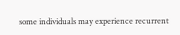some individuals may experience recurrent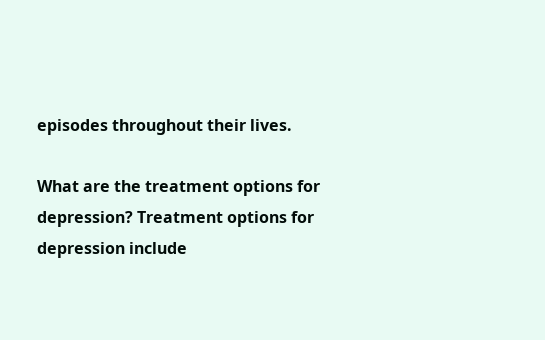episodes throughout their lives.

What are the treatment options for depression? Treatment options for depression include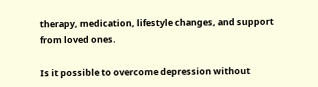therapy, medication, lifestyle changes, and support from loved ones.

Is it possible to overcome depression without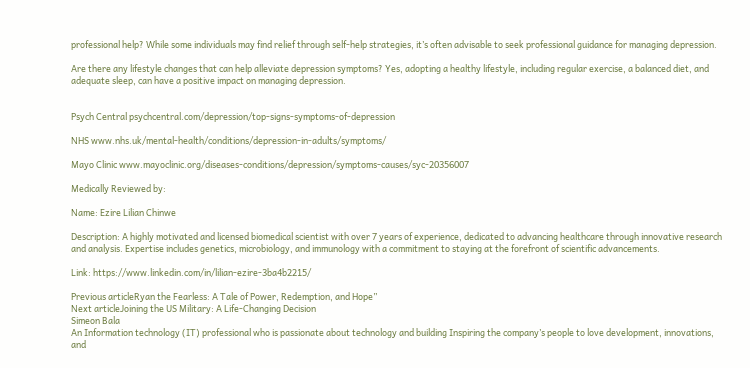professional help? While some individuals may find relief through self-help strategies, it’s often advisable to seek professional guidance for managing depression.

Are there any lifestyle changes that can help alleviate depression symptoms? Yes, adopting a healthy lifestyle, including regular exercise, a balanced diet, and adequate sleep, can have a positive impact on managing depression.


Psych Central psychcentral.com/depression/top-signs-symptoms-of-depression

NHS www.nhs.uk/mental-health/conditions/depression-in-adults/symptoms/

Mayo Clinic www.mayoclinic.org/diseases-conditions/depression/symptoms-causes/syc-20356007

Medically Reviewed by:

Name: Ezire Lilian Chinwe

Description: A highly motivated and licensed biomedical scientist with over 7 years of experience, dedicated to advancing healthcare through innovative research and analysis. Expertise includes genetics, microbiology, and immunology with a commitment to staying at the forefront of scientific advancements.

Link: https://www.linkedin.com/in/lilian-ezire-3ba4b2215/

Previous articleRyan the Fearless: A Tale of Power, Redemption, and Hope”
Next articleJoining the US Military: A Life-Changing Decision
Simeon Bala
An Information technology (IT) professional who is passionate about technology and building Inspiring the company’s people to love development, innovations, and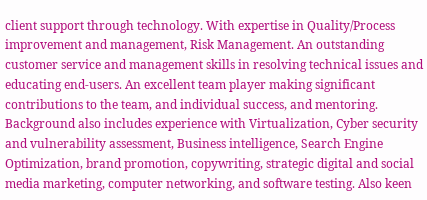client support through technology. With expertise in Quality/Process improvement and management, Risk Management. An outstanding customer service and management skills in resolving technical issues and educating end-users. An excellent team player making significant contributions to the team, and individual success, and mentoring. Background also includes experience with Virtualization, Cyber security and vulnerability assessment, Business intelligence, Search Engine Optimization, brand promotion, copywriting, strategic digital and social media marketing, computer networking, and software testing. Also keen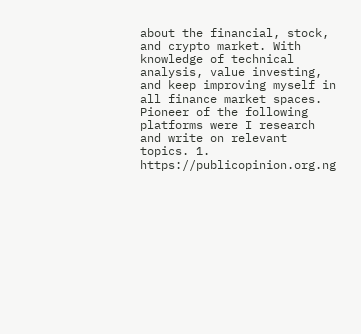about the financial, stock, and crypto market. With knowledge of technical analysis, value investing, and keep improving myself in all finance market spaces. Pioneer of the following platforms were I research and write on relevant topics. 1. https://publicopinion.org.ng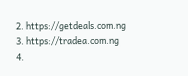2. https://getdeals.com.ng 3. https://tradea.com.ng 4.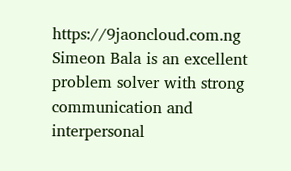https://9jaoncloud.com.ng Simeon Bala is an excellent problem solver with strong communication and interpersonal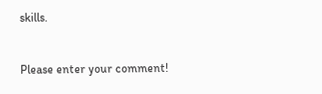skills.


Please enter your comment!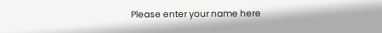Please enter your name here